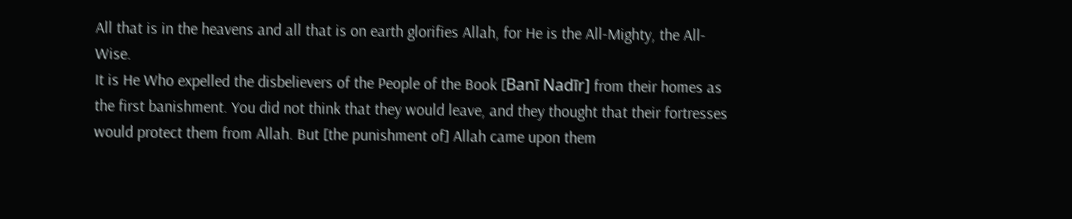All that is in the heavens and all that is on earth glorifies Allah, for He is the All-Mighty, the All-Wise.
It is He Who expelled the disbelievers of the People of the Book [Banī Nadīr] from their homes as the first banishment. You did not think that they would leave, and they thought that their fortresses would protect them from Allah. But [the punishment of] Allah came upon them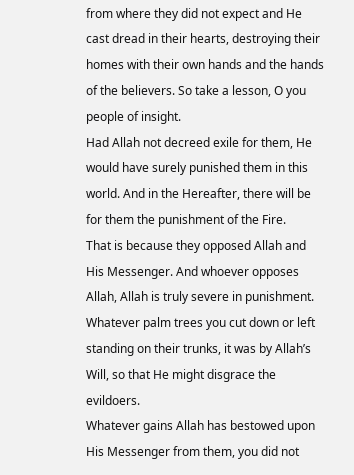from where they did not expect and He cast dread in their hearts, destroying their homes with their own hands and the hands of the believers. So take a lesson, O you people of insight.
Had Allah not decreed exile for them, He would have surely punished them in this world. And in the Hereafter, there will be for them the punishment of the Fire.
That is because they opposed Allah and His Messenger. And whoever opposes Allah, Allah is truly severe in punishment.
Whatever palm trees you cut down or left standing on their trunks, it was by Allah’s Will, so that He might disgrace the evildoers.
Whatever gains Allah has bestowed upon His Messenger from them, you did not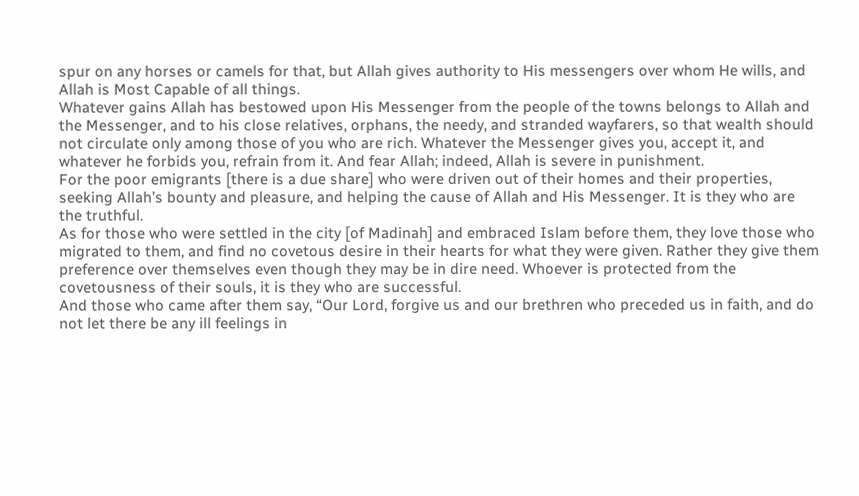spur on any horses or camels for that, but Allah gives authority to His messengers over whom He wills, and Allah is Most Capable of all things.
Whatever gains Allah has bestowed upon His Messenger from the people of the towns belongs to Allah and the Messenger, and to his close relatives, orphans, the needy, and stranded wayfarers, so that wealth should not circulate only among those of you who are rich. Whatever the Messenger gives you, accept it, and whatever he forbids you, refrain from it. And fear Allah; indeed, Allah is severe in punishment.
For the poor emigrants [there is a due share] who were driven out of their homes and their properties, seeking Allah’s bounty and pleasure, and helping the cause of Allah and His Messenger. It is they who are the truthful.
As for those who were settled in the city [of Madinah] and embraced Islam before them, they love those who migrated to them, and find no covetous desire in their hearts for what they were given. Rather they give them preference over themselves even though they may be in dire need. Whoever is protected from the covetousness of their souls, it is they who are successful.
And those who came after them say, “Our Lord, forgive us and our brethren who preceded us in faith, and do not let there be any ill feelings in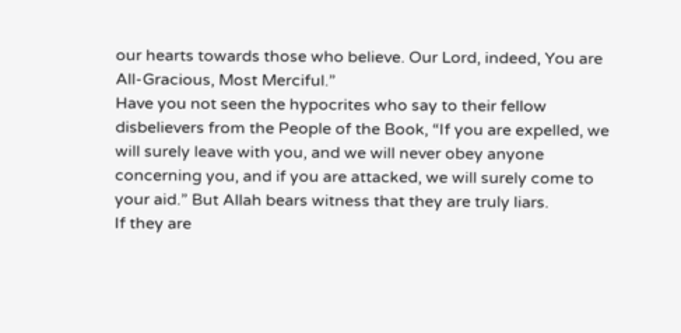our hearts towards those who believe. Our Lord, indeed, You are All-Gracious, Most Merciful.”
Have you not seen the hypocrites who say to their fellow disbelievers from the People of the Book, “If you are expelled, we will surely leave with you, and we will never obey anyone concerning you, and if you are attacked, we will surely come to your aid.” But Allah bears witness that they are truly liars.
If they are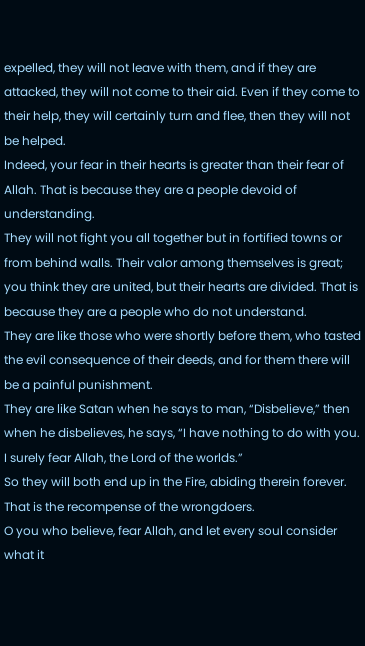expelled, they will not leave with them, and if they are attacked, they will not come to their aid. Even if they come to their help, they will certainly turn and flee, then they will not be helped.
Indeed, your fear in their hearts is greater than their fear of Allah. That is because they are a people devoid of understanding.
They will not fight you all together but in fortified towns or from behind walls. Their valor among themselves is great; you think they are united, but their hearts are divided. That is because they are a people who do not understand.
They are like those who were shortly before them, who tasted the evil consequence of their deeds, and for them there will be a painful punishment.
They are like Satan when he says to man, “Disbelieve,” then when he disbelieves, he says, “I have nothing to do with you. I surely fear Allah, the Lord of the worlds.”
So they will both end up in the Fire, abiding therein forever. That is the recompense of the wrongdoers.
O you who believe, fear Allah, and let every soul consider what it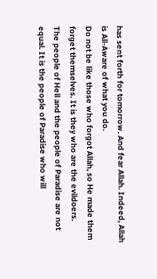has sent forth for tomorrow. And fear Allah. Indeed, Allah is All-Aware of what you do.
Do not be like those who forgot Allah, so He made them forget themselves. It is they who are the evildoers.
The people of Hell and the people of Paradise are not equal. It is the people of Paradise who will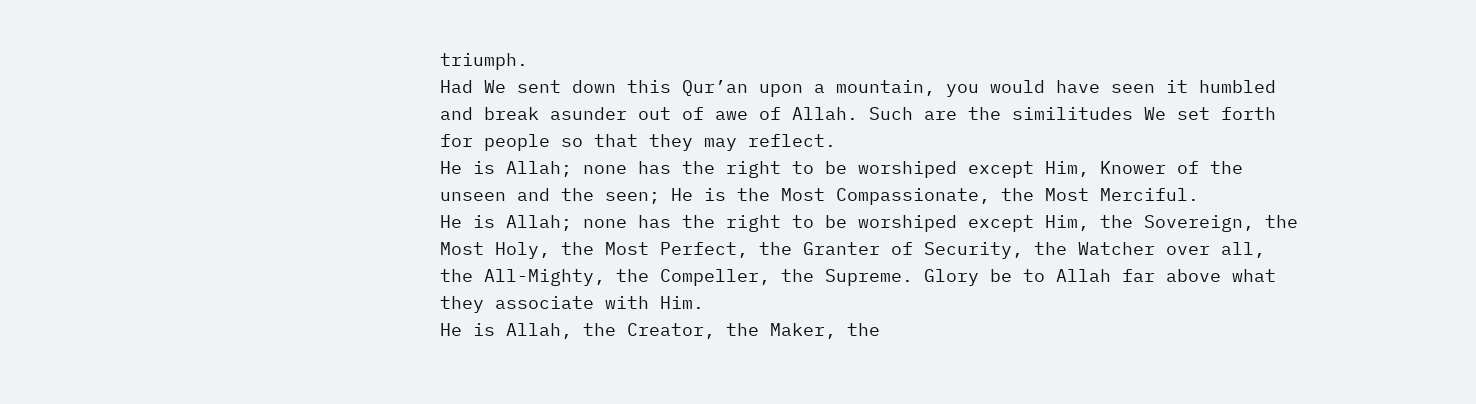triumph.
Had We sent down this Qur’an upon a mountain, you would have seen it humbled and break asunder out of awe of Allah. Such are the similitudes We set forth for people so that they may reflect.
He is Allah; none has the right to be worshiped except Him, Knower of the unseen and the seen; He is the Most Compassionate, the Most Merciful.
He is Allah; none has the right to be worshiped except Him, the Sovereign, the Most Holy, the Most Perfect, the Granter of Security, the Watcher over all, the All-Mighty, the Compeller, the Supreme. Glory be to Allah far above what they associate with Him.
He is Allah, the Creator, the Maker, the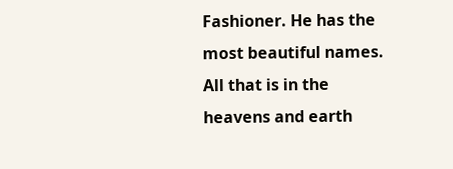Fashioner. He has the most beautiful names. All that is in the heavens and earth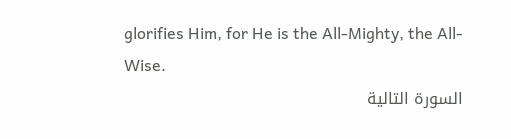glorifies Him, for He is the All-Mighty, the All-Wise.
السورة التالية